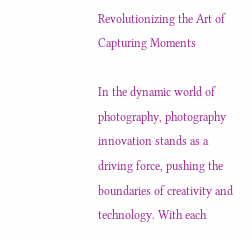Revolutionizing the Art of Capturing Moments

In the dynamic world of photography, photography innovation stands as a driving force, pushing the boundaries of creativity and technology. With each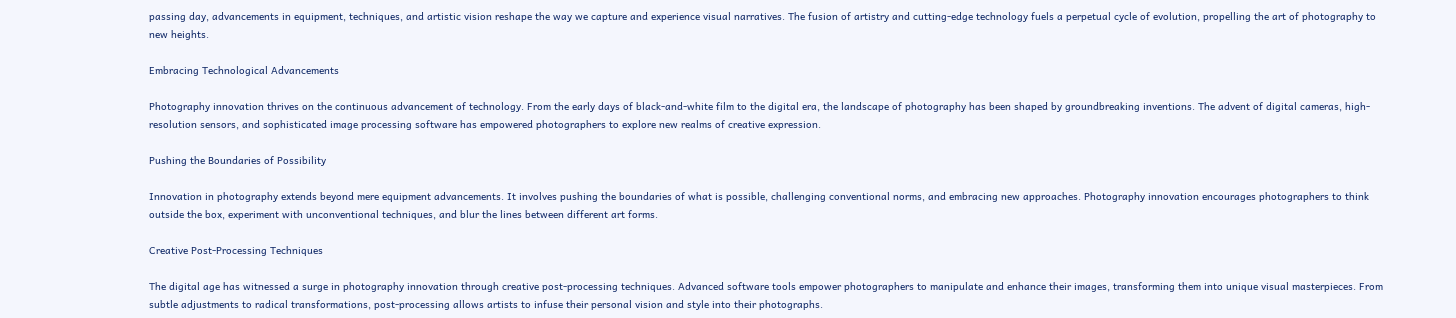passing day, advancements in equipment, techniques, and artistic vision reshape the way we capture and experience visual narratives. The fusion of artistry and cutting-edge technology fuels a perpetual cycle of evolution, propelling the art of photography to new heights.

Embracing Technological Advancements

Photography innovation thrives on the continuous advancement of technology. From the early days of black-and-white film to the digital era, the landscape of photography has been shaped by groundbreaking inventions. The advent of digital cameras, high-resolution sensors, and sophisticated image processing software has empowered photographers to explore new realms of creative expression.

Pushing the Boundaries of Possibility

Innovation in photography extends beyond mere equipment advancements. It involves pushing the boundaries of what is possible, challenging conventional norms, and embracing new approaches. Photography innovation encourages photographers to think outside the box, experiment with unconventional techniques, and blur the lines between different art forms.

Creative Post-Processing Techniques

The digital age has witnessed a surge in photography innovation through creative post-processing techniques. Advanced software tools empower photographers to manipulate and enhance their images, transforming them into unique visual masterpieces. From subtle adjustments to radical transformations, post-processing allows artists to infuse their personal vision and style into their photographs.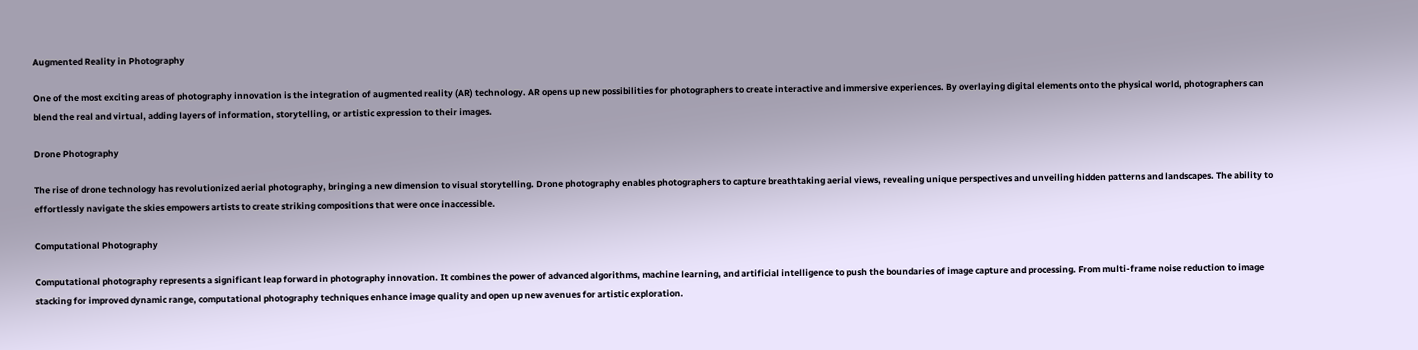Augmented Reality in Photography

One of the most exciting areas of photography innovation is the integration of augmented reality (AR) technology. AR opens up new possibilities for photographers to create interactive and immersive experiences. By overlaying digital elements onto the physical world, photographers can blend the real and virtual, adding layers of information, storytelling, or artistic expression to their images.

Drone Photography

The rise of drone technology has revolutionized aerial photography, bringing a new dimension to visual storytelling. Drone photography enables photographers to capture breathtaking aerial views, revealing unique perspectives and unveiling hidden patterns and landscapes. The ability to effortlessly navigate the skies empowers artists to create striking compositions that were once inaccessible.

Computational Photography

Computational photography represents a significant leap forward in photography innovation. It combines the power of advanced algorithms, machine learning, and artificial intelligence to push the boundaries of image capture and processing. From multi-frame noise reduction to image stacking for improved dynamic range, computational photography techniques enhance image quality and open up new avenues for artistic exploration.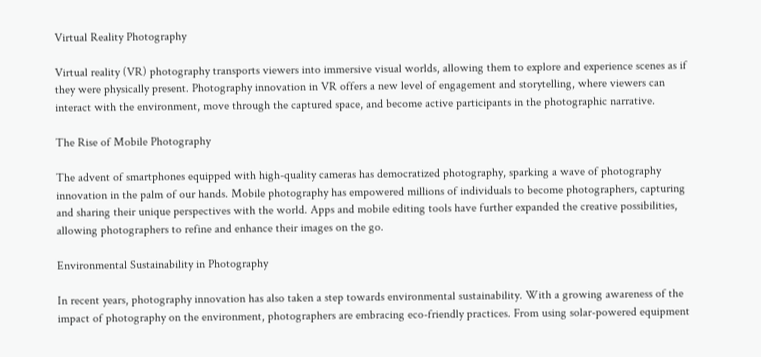Virtual Reality Photography

Virtual reality (VR) photography transports viewers into immersive visual worlds, allowing them to explore and experience scenes as if they were physically present. Photography innovation in VR offers a new level of engagement and storytelling, where viewers can interact with the environment, move through the captured space, and become active participants in the photographic narrative.

The Rise of Mobile Photography

The advent of smartphones equipped with high-quality cameras has democratized photography, sparking a wave of photography innovation in the palm of our hands. Mobile photography has empowered millions of individuals to become photographers, capturing and sharing their unique perspectives with the world. Apps and mobile editing tools have further expanded the creative possibilities, allowing photographers to refine and enhance their images on the go.

Environmental Sustainability in Photography

In recent years, photography innovation has also taken a step towards environmental sustainability. With a growing awareness of the impact of photography on the environment, photographers are embracing eco-friendly practices. From using solar-powered equipment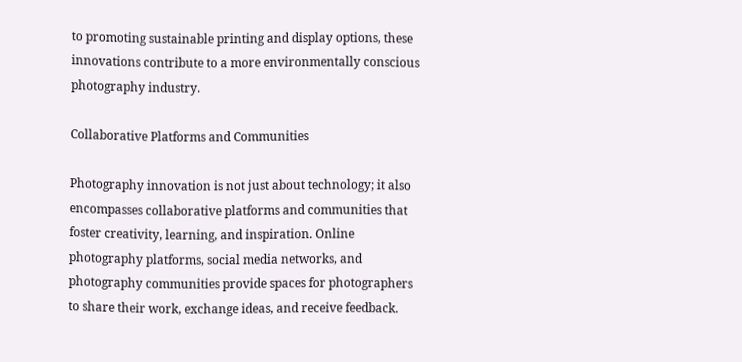to promoting sustainable printing and display options, these innovations contribute to a more environmentally conscious photography industry.

Collaborative Platforms and Communities

Photography innovation is not just about technology; it also encompasses collaborative platforms and communities that foster creativity, learning, and inspiration. Online photography platforms, social media networks, and photography communities provide spaces for photographers to share their work, exchange ideas, and receive feedback.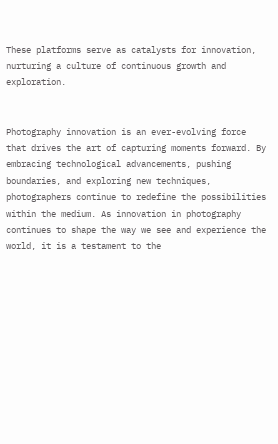These platforms serve as catalysts for innovation, nurturing a culture of continuous growth and exploration.


Photography innovation is an ever-evolving force that drives the art of capturing moments forward. By embracing technological advancements, pushing boundaries, and exploring new techniques, photographers continue to redefine the possibilities within the medium. As innovation in photography continues to shape the way we see and experience the world, it is a testament to the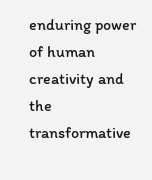enduring power of human creativity and the transformative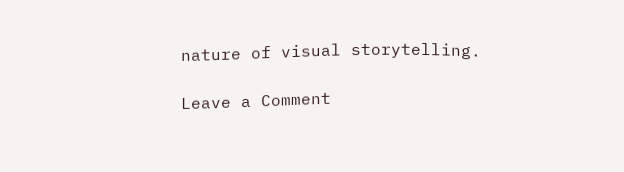nature of visual storytelling.

Leave a Comment